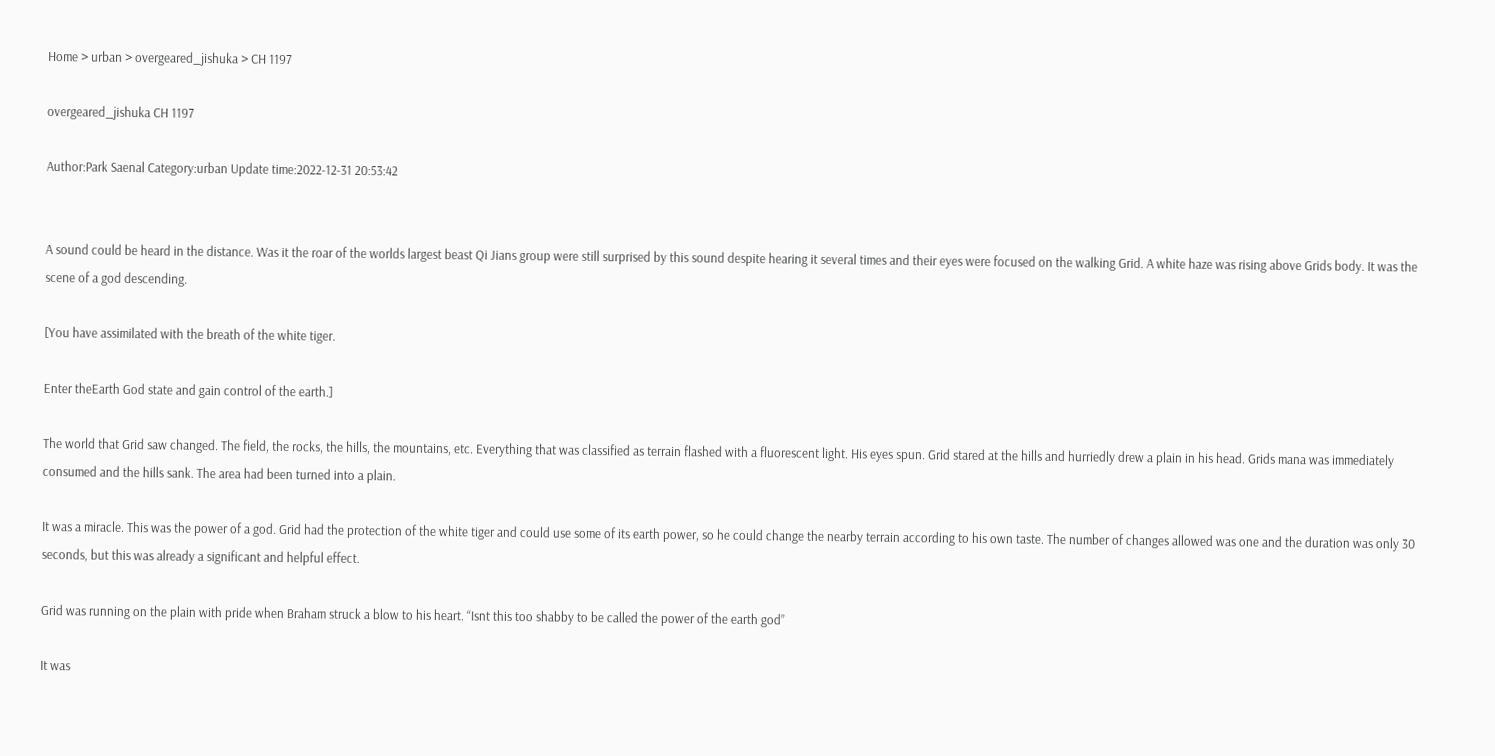Home > urban > overgeared_jishuka > CH 1197

overgeared_jishuka CH 1197

Author:Park Saenal Category:urban Update time:2022-12-31 20:53:42


A sound could be heard in the distance. Was it the roar of the worlds largest beast Qi Jians group were still surprised by this sound despite hearing it several times and their eyes were focused on the walking Grid. A white haze was rising above Grids body. It was the scene of a god descending.

[You have assimilated with the breath of the white tiger.

Enter theEarth God state and gain control of the earth.]

The world that Grid saw changed. The field, the rocks, the hills, the mountains, etc. Everything that was classified as terrain flashed with a fluorescent light. His eyes spun. Grid stared at the hills and hurriedly drew a plain in his head. Grids mana was immediately consumed and the hills sank. The area had been turned into a plain.

It was a miracle. This was the power of a god. Grid had the protection of the white tiger and could use some of its earth power, so he could change the nearby terrain according to his own taste. The number of changes allowed was one and the duration was only 30 seconds, but this was already a significant and helpful effect.

Grid was running on the plain with pride when Braham struck a blow to his heart. “Isnt this too shabby to be called the power of the earth god”

It was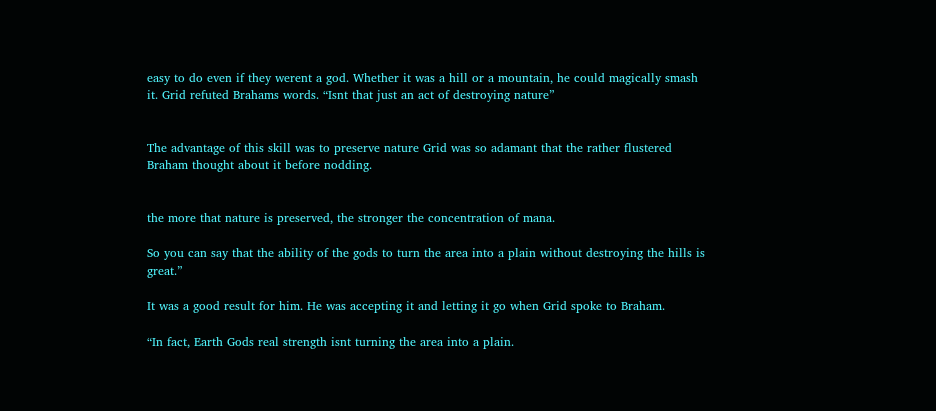easy to do even if they werent a god. Whether it was a hill or a mountain, he could magically smash it. Grid refuted Brahams words. “Isnt that just an act of destroying nature”


The advantage of this skill was to preserve nature Grid was so adamant that the rather flustered Braham thought about it before nodding.


the more that nature is preserved, the stronger the concentration of mana.

So you can say that the ability of the gods to turn the area into a plain without destroying the hills is great.”

It was a good result for him. He was accepting it and letting it go when Grid spoke to Braham.

“In fact, Earth Gods real strength isnt turning the area into a plain.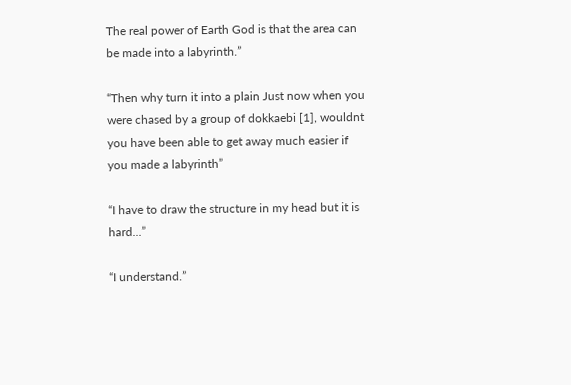The real power of Earth God is that the area can be made into a labyrinth.”

“Then why turn it into a plain Just now when you were chased by a group of dokkaebi [1], wouldnt you have been able to get away much easier if you made a labyrinth”

“I have to draw the structure in my head but it is hard...”

“I understand.”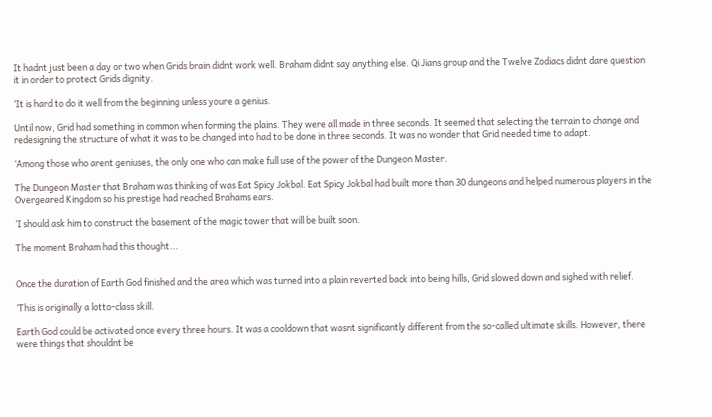It hadnt just been a day or two when Grids brain didnt work well. Braham didnt say anything else. Qi Jians group and the Twelve Zodiacs didnt dare question it in order to protect Grids dignity.

‘It is hard to do it well from the beginning unless youre a genius.

Until now, Grid had something in common when forming the plains. They were all made in three seconds. It seemed that selecting the terrain to change and redesigning the structure of what it was to be changed into had to be done in three seconds. It was no wonder that Grid needed time to adapt.

‘Among those who arent geniuses, the only one who can make full use of the power of the Dungeon Master.

The Dungeon Master that Braham was thinking of was Eat Spicy Jokbal. Eat Spicy Jokbal had built more than 30 dungeons and helped numerous players in the Overgeared Kingdom so his prestige had reached Brahams ears.

‘I should ask him to construct the basement of the magic tower that will be built soon.

The moment Braham had this thought...


Once the duration of Earth God finished and the area which was turned into a plain reverted back into being hills, Grid slowed down and sighed with relief.

‘This is originally a lotto-class skill.

Earth God could be activated once every three hours. It was a cooldown that wasnt significantly different from the so-called ultimate skills. However, there were things that shouldnt be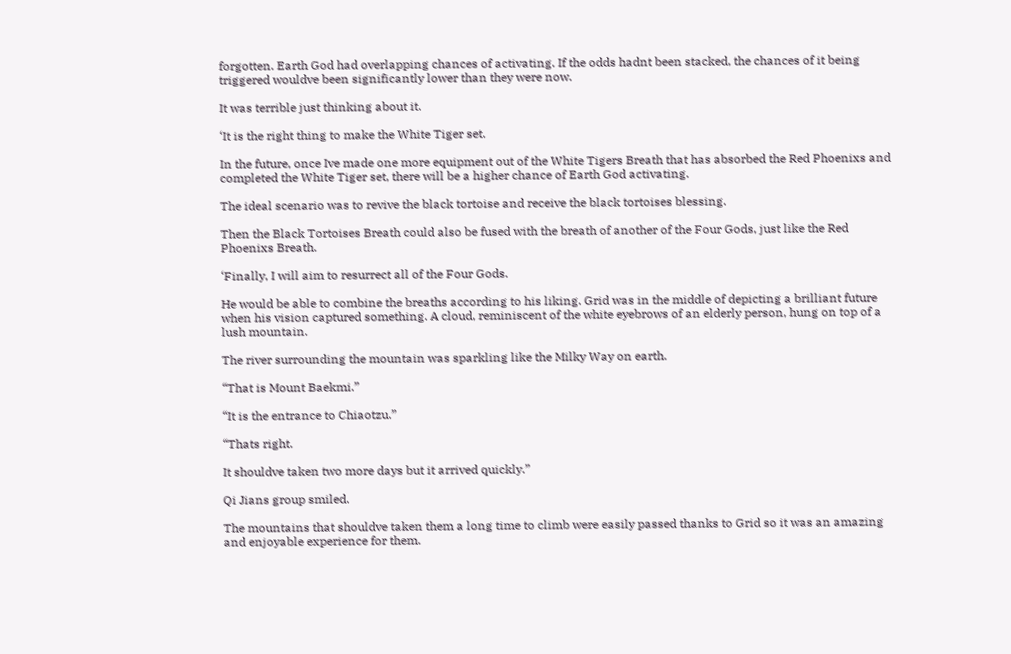forgotten. Earth God had overlapping chances of activating. If the odds hadnt been stacked, the chances of it being triggered wouldve been significantly lower than they were now.

It was terrible just thinking about it.

‘It is the right thing to make the White Tiger set.

In the future, once Ive made one more equipment out of the White Tigers Breath that has absorbed the Red Phoenixs and completed the White Tiger set, there will be a higher chance of Earth God activating.

The ideal scenario was to revive the black tortoise and receive the black tortoises blessing.

Then the Black Tortoises Breath could also be fused with the breath of another of the Four Gods, just like the Red Phoenixs Breath.

‘Finally, I will aim to resurrect all of the Four Gods.

He would be able to combine the breaths according to his liking. Grid was in the middle of depicting a brilliant future when his vision captured something. A cloud, reminiscent of the white eyebrows of an elderly person, hung on top of a lush mountain.

The river surrounding the mountain was sparkling like the Milky Way on earth.

“That is Mount Baekmi.”

“It is the entrance to Chiaotzu.”

“Thats right.

It shouldve taken two more days but it arrived quickly.”

Qi Jians group smiled.

The mountains that shouldve taken them a long time to climb were easily passed thanks to Grid so it was an amazing and enjoyable experience for them.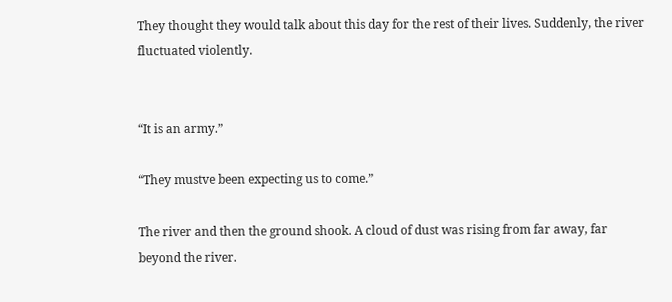They thought they would talk about this day for the rest of their lives. Suddenly, the river fluctuated violently.


“It is an army.”

“They mustve been expecting us to come.”

The river and then the ground shook. A cloud of dust was rising from far away, far beyond the river.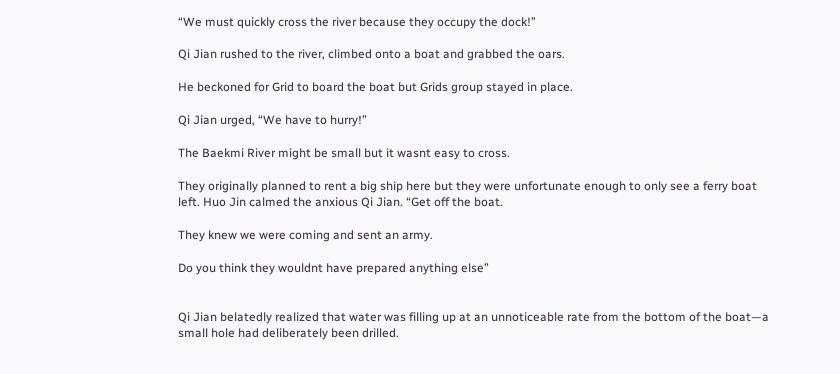“We must quickly cross the river because they occupy the dock!”

Qi Jian rushed to the river, climbed onto a boat and grabbed the oars.

He beckoned for Grid to board the boat but Grids group stayed in place.

Qi Jian urged, “We have to hurry!”

The Baekmi River might be small but it wasnt easy to cross.

They originally planned to rent a big ship here but they were unfortunate enough to only see a ferry boat left. Huo Jin calmed the anxious Qi Jian. “Get off the boat.

They knew we were coming and sent an army.

Do you think they wouldnt have prepared anything else”


Qi Jian belatedly realized that water was filling up at an unnoticeable rate from the bottom of the boat—a small hole had deliberately been drilled.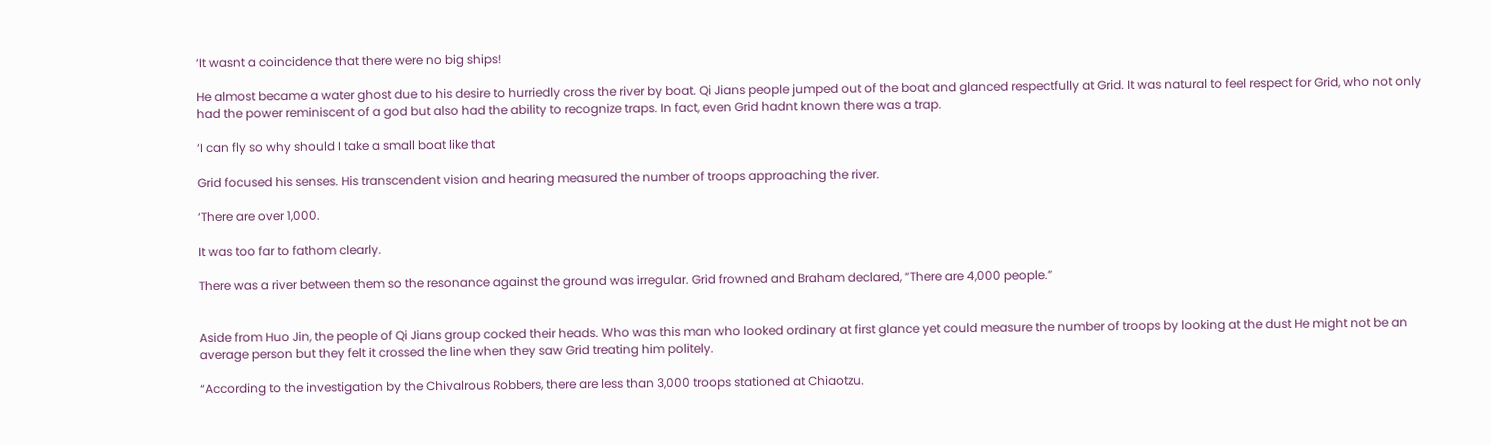‘It wasnt a coincidence that there were no big ships!

He almost became a water ghost due to his desire to hurriedly cross the river by boat. Qi Jians people jumped out of the boat and glanced respectfully at Grid. It was natural to feel respect for Grid, who not only had the power reminiscent of a god but also had the ability to recognize traps. In fact, even Grid hadnt known there was a trap.

‘I can fly so why should I take a small boat like that

Grid focused his senses. His transcendent vision and hearing measured the number of troops approaching the river.

‘There are over 1,000.

It was too far to fathom clearly.

There was a river between them so the resonance against the ground was irregular. Grid frowned and Braham declared, “There are 4,000 people.”


Aside from Huo Jin, the people of Qi Jians group cocked their heads. Who was this man who looked ordinary at first glance yet could measure the number of troops by looking at the dust He might not be an average person but they felt it crossed the line when they saw Grid treating him politely.

“According to the investigation by the Chivalrous Robbers, there are less than 3,000 troops stationed at Chiaotzu.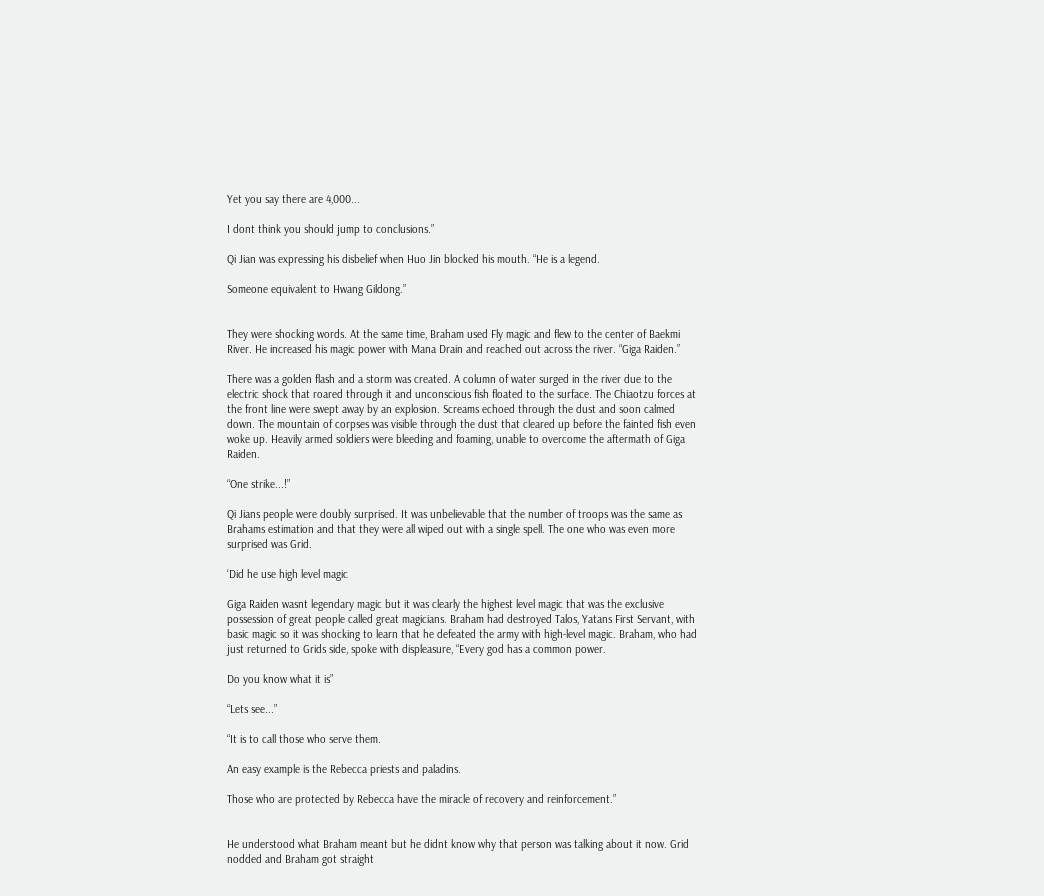Yet you say there are 4,000...

I dont think you should jump to conclusions.”

Qi Jian was expressing his disbelief when Huo Jin blocked his mouth. “He is a legend.

Someone equivalent to Hwang Gildong.”


They were shocking words. At the same time, Braham used Fly magic and flew to the center of Baekmi River. He increased his magic power with Mana Drain and reached out across the river. “Giga Raiden.”

There was a golden flash and a storm was created. A column of water surged in the river due to the electric shock that roared through it and unconscious fish floated to the surface. The Chiaotzu forces at the front line were swept away by an explosion. Screams echoed through the dust and soon calmed down. The mountain of corpses was visible through the dust that cleared up before the fainted fish even woke up. Heavily armed soldiers were bleeding and foaming, unable to overcome the aftermath of Giga Raiden.

“One strike...!”

Qi Jians people were doubly surprised. It was unbelievable that the number of troops was the same as Brahams estimation and that they were all wiped out with a single spell. The one who was even more surprised was Grid.

‘Did he use high level magic

Giga Raiden wasnt legendary magic but it was clearly the highest level magic that was the exclusive possession of great people called great magicians. Braham had destroyed Talos, Yatans First Servant, with basic magic so it was shocking to learn that he defeated the army with high-level magic. Braham, who had just returned to Grids side, spoke with displeasure, “Every god has a common power.

Do you know what it is”

“Lets see...”

“It is to call those who serve them.

An easy example is the Rebecca priests and paladins.

Those who are protected by Rebecca have the miracle of recovery and reinforcement.”


He understood what Braham meant but he didnt know why that person was talking about it now. Grid nodded and Braham got straight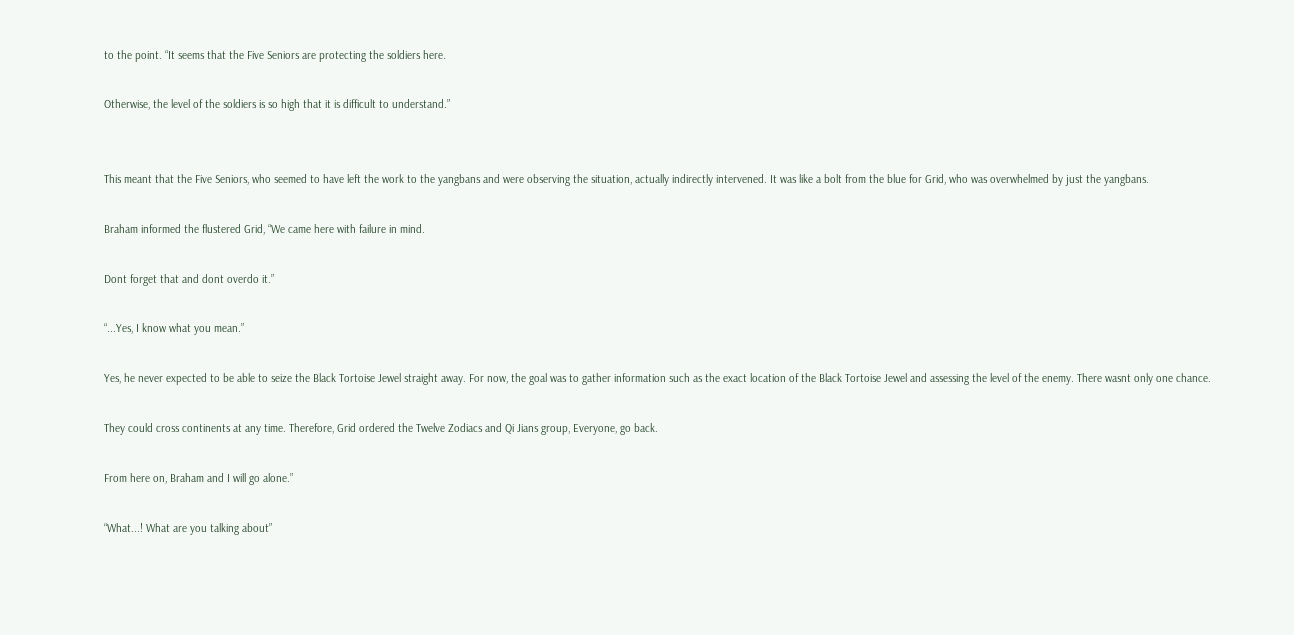to the point. “It seems that the Five Seniors are protecting the soldiers here.

Otherwise, the level of the soldiers is so high that it is difficult to understand.”


This meant that the Five Seniors, who seemed to have left the work to the yangbans and were observing the situation, actually indirectly intervened. It was like a bolt from the blue for Grid, who was overwhelmed by just the yangbans.

Braham informed the flustered Grid, “We came here with failure in mind.

Dont forget that and dont overdo it.”

“...Yes, I know what you mean.”

Yes, he never expected to be able to seize the Black Tortoise Jewel straight away. For now, the goal was to gather information such as the exact location of the Black Tortoise Jewel and assessing the level of the enemy. There wasnt only one chance.

They could cross continents at any time. Therefore, Grid ordered the Twelve Zodiacs and Qi Jians group, Everyone, go back.

From here on, Braham and I will go alone.”

“What...! What are you talking about”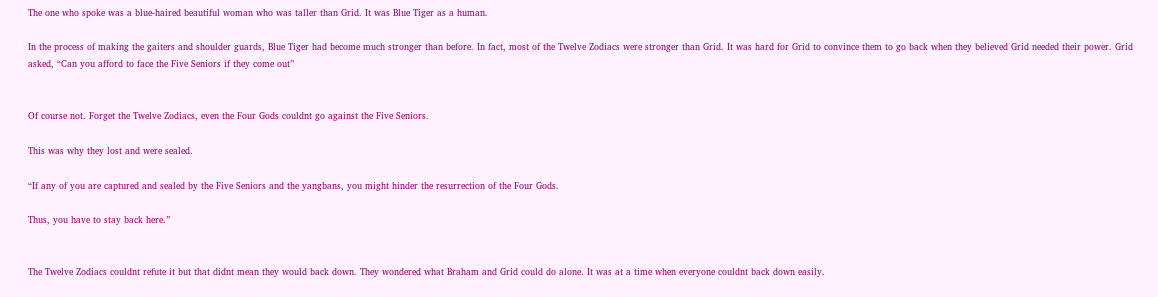The one who spoke was a blue-haired beautiful woman who was taller than Grid. It was Blue Tiger as a human.

In the process of making the gaiters and shoulder guards, Blue Tiger had become much stronger than before. In fact, most of the Twelve Zodiacs were stronger than Grid. It was hard for Grid to convince them to go back when they believed Grid needed their power. Grid asked, “Can you afford to face the Five Seniors if they come out”


Of course not. Forget the Twelve Zodiacs, even the Four Gods couldnt go against the Five Seniors.

This was why they lost and were sealed.

“If any of you are captured and sealed by the Five Seniors and the yangbans, you might hinder the resurrection of the Four Gods.

Thus, you have to stay back here.”


The Twelve Zodiacs couldnt refute it but that didnt mean they would back down. They wondered what Braham and Grid could do alone. It was at a time when everyone couldnt back down easily.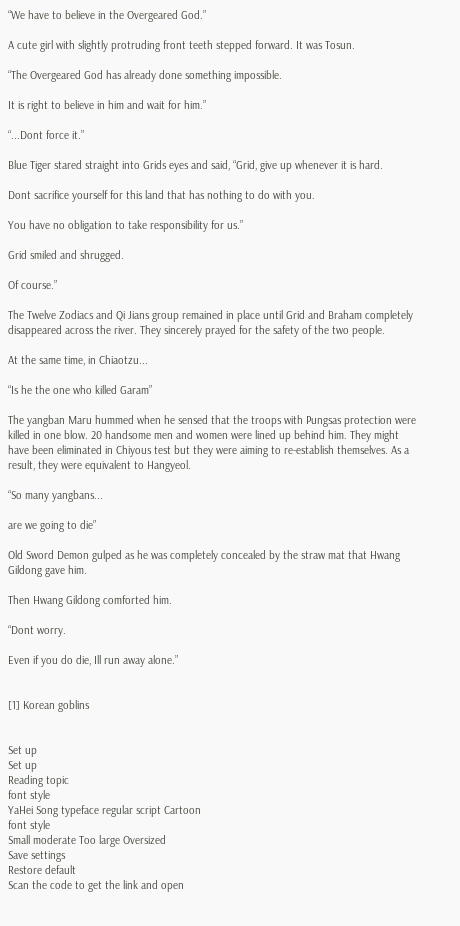“We have to believe in the Overgeared God.”

A cute girl with slightly protruding front teeth stepped forward. It was Tosun.

“The Overgeared God has already done something impossible.

It is right to believe in him and wait for him.”

“...Dont force it.”

Blue Tiger stared straight into Grids eyes and said, “Grid, give up whenever it is hard.

Dont sacrifice yourself for this land that has nothing to do with you.

You have no obligation to take responsibility for us.”

Grid smiled and shrugged.

Of course.”

The Twelve Zodiacs and Qi Jians group remained in place until Grid and Braham completely disappeared across the river. They sincerely prayed for the safety of the two people.

At the same time, in Chiaotzu...

“Is he the one who killed Garam”

The yangban Maru hummed when he sensed that the troops with Pungsas protection were killed in one blow. 20 handsome men and women were lined up behind him. They might have been eliminated in Chiyous test but they were aiming to re-establish themselves. As a result, they were equivalent to Hangyeol.

“So many yangbans...

are we going to die”

Old Sword Demon gulped as he was completely concealed by the straw mat that Hwang Gildong gave him.

Then Hwang Gildong comforted him.

“Dont worry.

Even if you do die, Ill run away alone.”


[1] Korean goblins


Set up
Set up
Reading topic
font style
YaHei Song typeface regular script Cartoon
font style
Small moderate Too large Oversized
Save settings
Restore default
Scan the code to get the link and open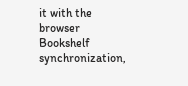it with the browser
Bookshelf synchronization,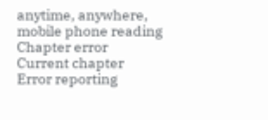anytime, anywhere, mobile phone reading
Chapter error
Current chapter
Error reporting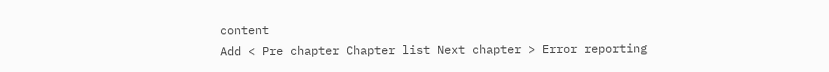content
Add < Pre chapter Chapter list Next chapter > Error reporting